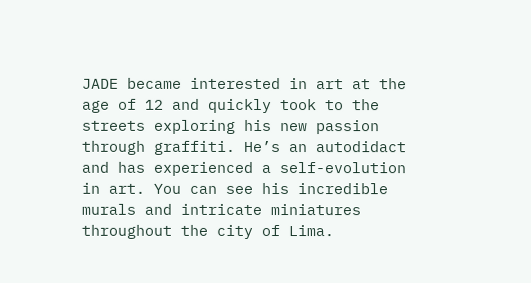JADE became interested in art at the age of 12 and quickly took to the streets exploring his new passion through graffiti. He’s an autodidact and has experienced a self-evolution in art. You can see his incredible murals and intricate miniatures throughout the city of Lima.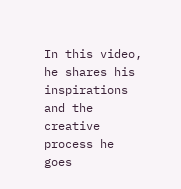In this video, he shares his inspirations and the creative process he goes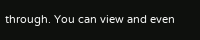through. You can view and even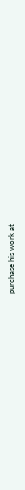purchase his work at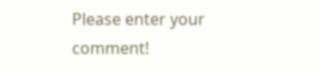Please enter your comment!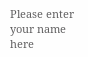Please enter your name here